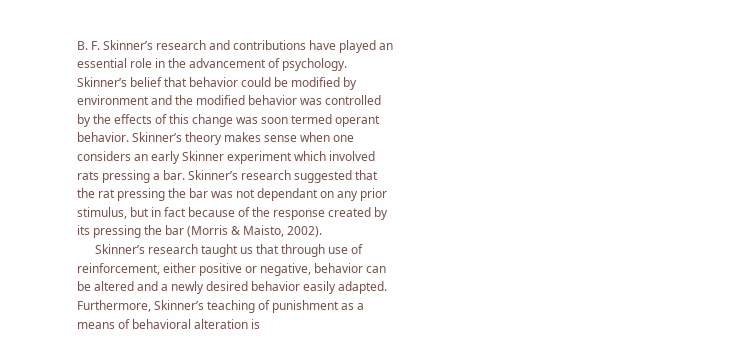B. F. Skinner’s research and contributions have played an essential role in the advancement of psychology. Skinner’s belief that behavior could be modified by environment and the modified behavior was controlled by the effects of this change was soon termed operant behavior. Skinner’s theory makes sense when one considers an early Skinner experiment which involved rats pressing a bar. Skinner’s research suggested that the rat pressing the bar was not dependant on any prior stimulus, but in fact because of the response created by its pressing the bar (Morris & Maisto, 2002).
      Skinner’s research taught us that through use of reinforcement, either positive or negative, behavior can be altered and a newly desired behavior easily adapted. Furthermore, Skinner’s teaching of punishment as a means of behavioral alteration is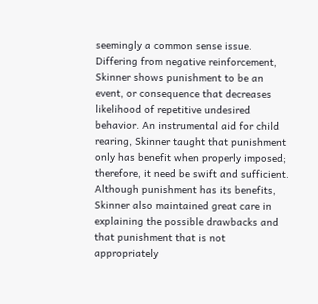seemingly a common sense issue. Differing from negative reinforcement, Skinner shows punishment to be an event, or consequence that decreases likelihood of repetitive undesired behavior. An instrumental aid for child rearing, Skinner taught that punishment only has benefit when properly imposed; therefore, it need be swift and sufficient. Although punishment has its benefits, Skinner also maintained great care in explaining the possible drawbacks and that punishment that is not appropriately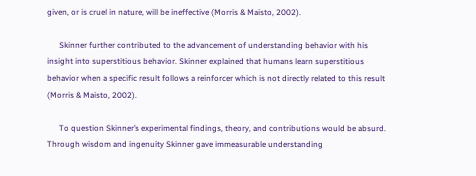given, or is cruel in nature, will be ineffective (Morris & Maisto, 2002).

      Skinner further contributed to the advancement of understanding behavior with his insight into superstitious behavior. Skinner explained that humans learn superstitious behavior when a specific result follows a reinforcer which is not directly related to this result (Morris & Maisto, 2002).

      To question Skinner’s experimental findings, theory, and contributions would be absurd. Through wisdom and ingenuity Skinner gave immeasurable understanding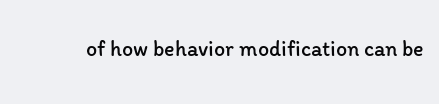of how behavior modification can be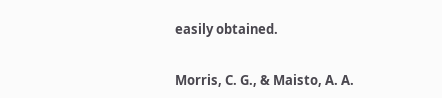easily obtained.


Morris, C. G., & Maisto, A. A.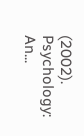(2002). Psychology: An...